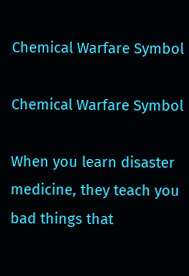Chemical Warfare Symbol

Chemical Warfare Symbol

When you learn disaster medicine, they teach you bad things that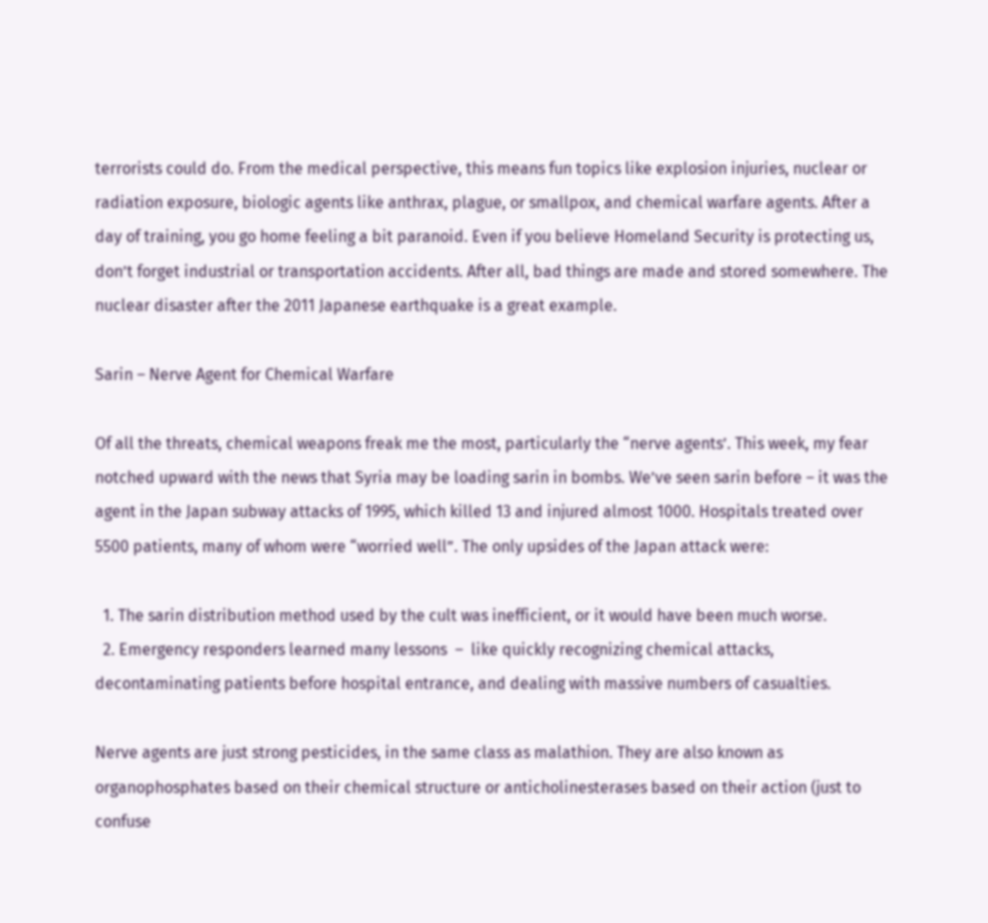terrorists could do. From the medical perspective, this means fun topics like explosion injuries, nuclear or radiation exposure, biologic agents like anthrax, plague, or smallpox, and chemical warfare agents. After a day of training, you go home feeling a bit paranoid. Even if you believe Homeland Security is protecting us, don’t forget industrial or transportation accidents. After all, bad things are made and stored somewhere. The nuclear disaster after the 2011 Japanese earthquake is a great example.

Sarin – Nerve Agent for Chemical Warfare

Of all the threats, chemical weapons freak me the most, particularly the “nerve agents’. This week, my fear notched upward with the news that Syria may be loading sarin in bombs. We’ve seen sarin before – it was the agent in the Japan subway attacks of 1995, which killed 13 and injured almost 1000. Hospitals treated over 5500 patients, many of whom were “worried well”. The only upsides of the Japan attack were:

  1. The sarin distribution method used by the cult was inefficient, or it would have been much worse.
  2. Emergency responders learned many lessons  –  like quickly recognizing chemical attacks, decontaminating patients before hospital entrance, and dealing with massive numbers of casualties.

Nerve agents are just strong pesticides, in the same class as malathion. They are also known as organophosphates based on their chemical structure or anticholinesterases based on their action (just to confuse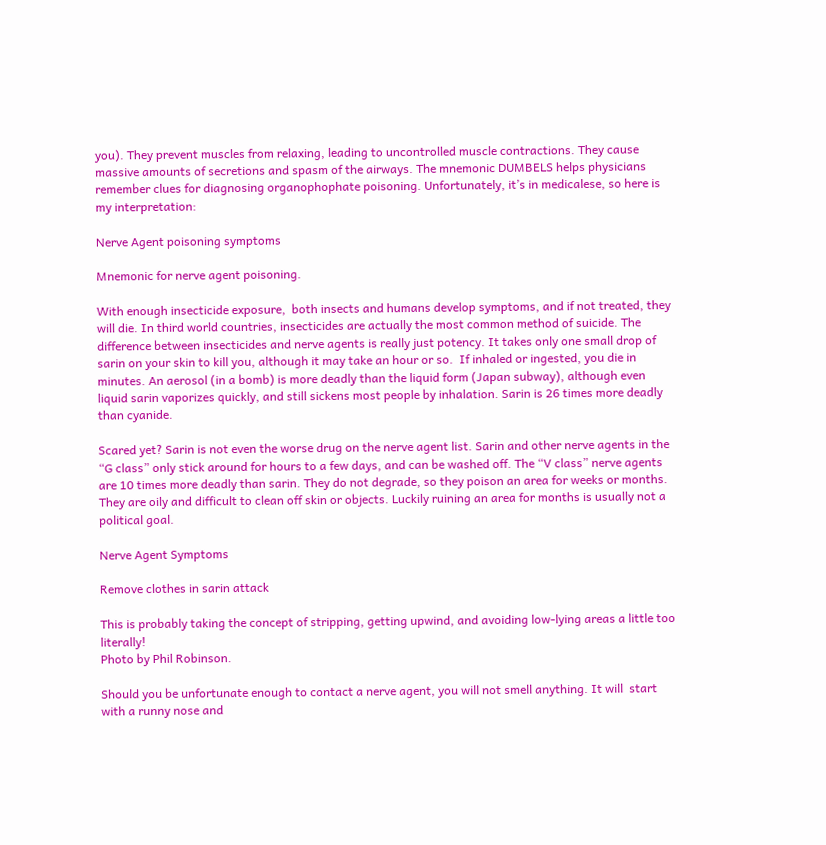you). They prevent muscles from relaxing, leading to uncontrolled muscle contractions. They cause massive amounts of secretions and spasm of the airways. The mnemonic DUMBELS helps physicians remember clues for diagnosing organophophate poisoning. Unfortunately, it’s in medicalese, so here is my interpretation:

Nerve Agent poisoning symptoms

Mnemonic for nerve agent poisoning.

With enough insecticide exposure,  both insects and humans develop symptoms, and if not treated, they will die. In third world countries, insecticides are actually the most common method of suicide. The difference between insecticides and nerve agents is really just potency. It takes only one small drop of sarin on your skin to kill you, although it may take an hour or so.  If inhaled or ingested, you die in minutes. An aerosol (in a bomb) is more deadly than the liquid form (Japan subway), although even liquid sarin vaporizes quickly, and still sickens most people by inhalation. Sarin is 26 times more deadly than cyanide.

Scared yet? Sarin is not even the worse drug on the nerve agent list. Sarin and other nerve agents in the “G class” only stick around for hours to a few days, and can be washed off. The “V class” nerve agents are 10 times more deadly than sarin. They do not degrade, so they poison an area for weeks or months. They are oily and difficult to clean off skin or objects. Luckily ruining an area for months is usually not a political goal.

Nerve Agent Symptoms

Remove clothes in sarin attack

This is probably taking the concept of stripping, getting upwind, and avoiding low-lying areas a little too literally!
Photo by Phil Robinson.

Should you be unfortunate enough to contact a nerve agent, you will not smell anything. It will  start with a runny nose and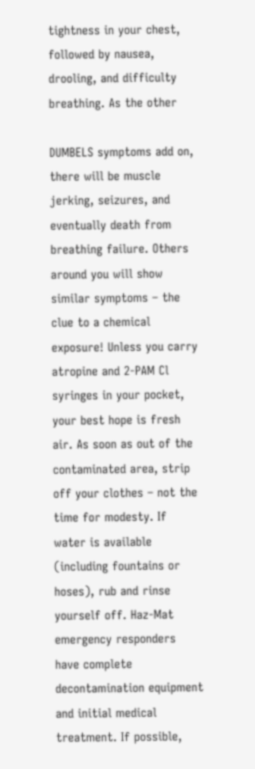tightness in your chest, followed by nausea, drooling, and difficulty breathing. As the other

DUMBELS symptoms add on, there will be muscle jerking, seizures, and eventually death from breathing failure. Others around you will show similar symptoms – the clue to a chemical exposure! Unless you carry atropine and 2-PAM Cl syringes in your pocket, your best hope is fresh air. As soon as out of the contaminated area, strip off your clothes – not the time for modesty. If water is available (including fountains or hoses), rub and rinse yourself off. Haz-Mat emergency responders have complete decontamination equipment and initial medical treatment. If possible,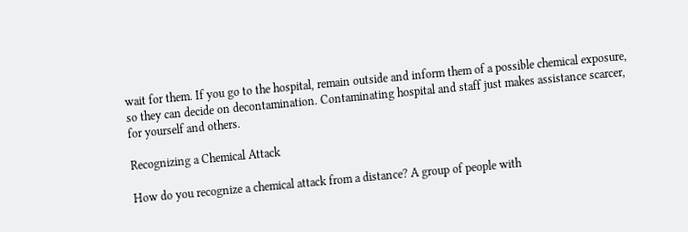wait for them. If you go to the hospital, remain outside and inform them of a possible chemical exposure, so they can decide on decontamination. Contaminating hospital and staff just makes assistance scarcer, for yourself and others.

Recognizing a Chemical Attack

How do you recognize a chemical attack from a distance? A group of people with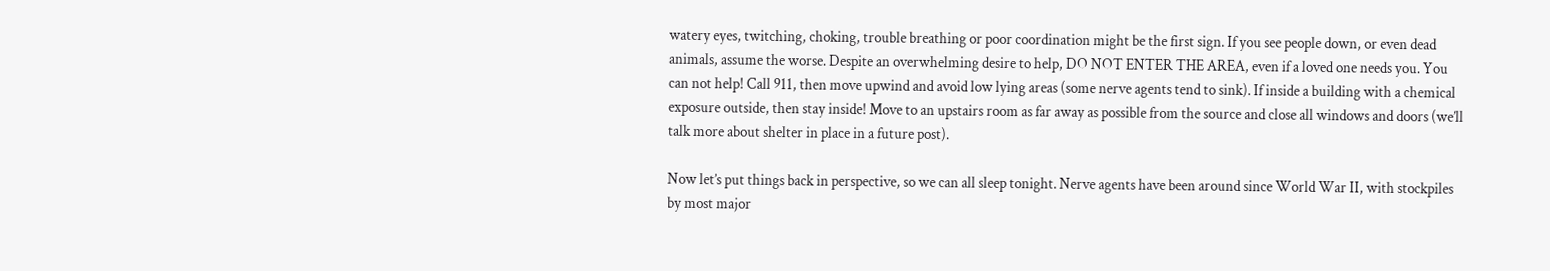watery eyes, twitching, choking, trouble breathing or poor coordination might be the first sign. If you see people down, or even dead animals, assume the worse. Despite an overwhelming desire to help, DO NOT ENTER THE AREA, even if a loved one needs you. You can not help! Call 911, then move upwind and avoid low lying areas (some nerve agents tend to sink). If inside a building with a chemical exposure outside, then stay inside! Move to an upstairs room as far away as possible from the source and close all windows and doors (we’ll talk more about shelter in place in a future post).

Now let’s put things back in perspective, so we can all sleep tonight. Nerve agents have been around since World War II, with stockpiles by most major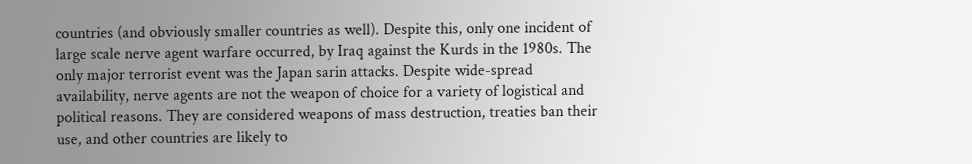countries (and obviously smaller countries as well). Despite this, only one incident of large scale nerve agent warfare occurred, by Iraq against the Kurds in the 1980s. The only major terrorist event was the Japan sarin attacks. Despite wide-spread availability, nerve agents are not the weapon of choice for a variety of logistical and political reasons. They are considered weapons of mass destruction, treaties ban their use, and other countries are likely to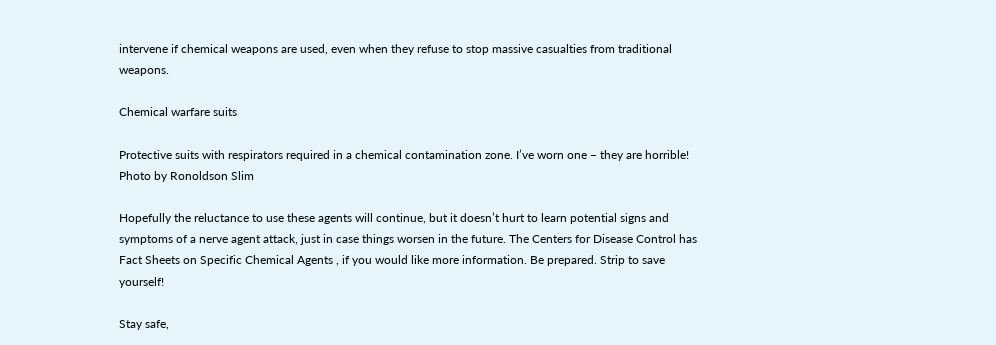intervene if chemical weapons are used, even when they refuse to stop massive casualties from traditional weapons.

Chemical warfare suits

Protective suits with respirators required in a chemical contamination zone. I’ve worn one – they are horrible!
Photo by Ronoldson Slim

Hopefully the reluctance to use these agents will continue, but it doesn’t hurt to learn potential signs and symptoms of a nerve agent attack, just in case things worsen in the future. The Centers for Disease Control has Fact Sheets on Specific Chemical Agents , if you would like more information. Be prepared. Strip to save yourself!

Stay safe,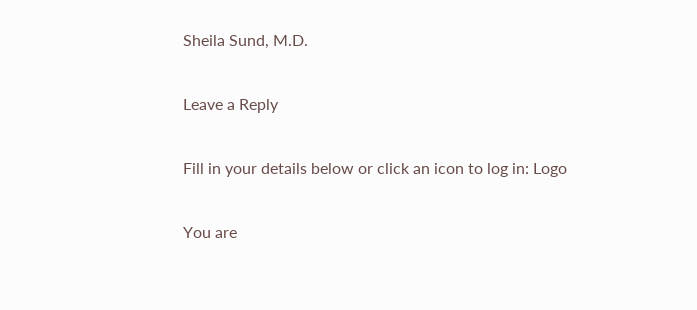Sheila Sund, M.D.

Leave a Reply

Fill in your details below or click an icon to log in: Logo

You are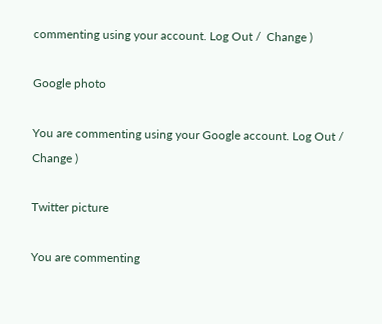commenting using your account. Log Out /  Change )

Google photo

You are commenting using your Google account. Log Out /  Change )

Twitter picture

You are commenting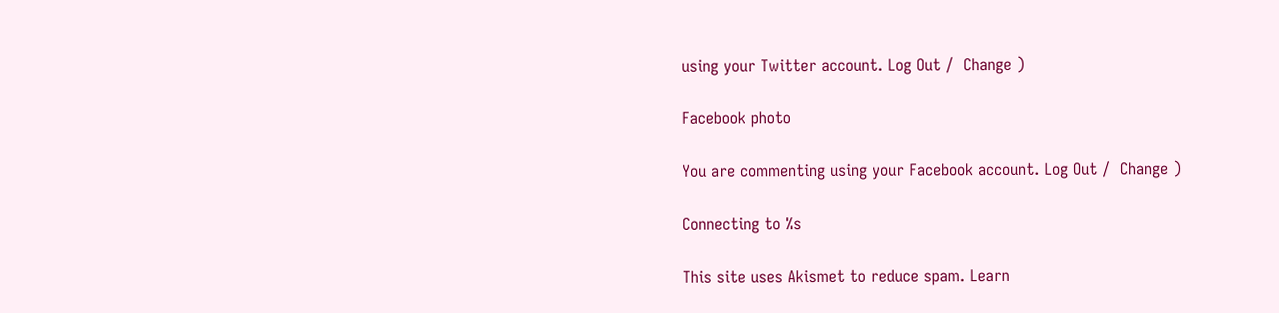using your Twitter account. Log Out /  Change )

Facebook photo

You are commenting using your Facebook account. Log Out /  Change )

Connecting to %s

This site uses Akismet to reduce spam. Learn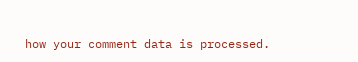how your comment data is processed.